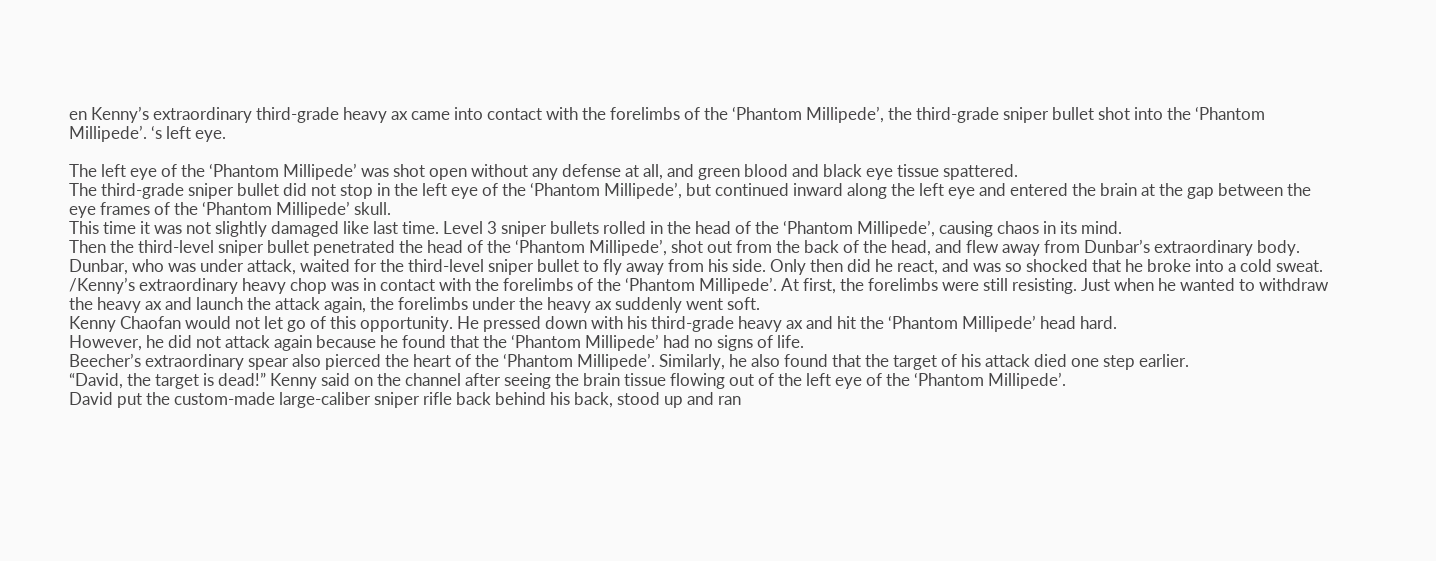en Kenny’s extraordinary third-grade heavy ax came into contact with the forelimbs of the ‘Phantom Millipede’, the third-grade sniper bullet shot into the ‘Phantom Millipede’. ‘s left eye.

The left eye of the ‘Phantom Millipede’ was shot open without any defense at all, and green blood and black eye tissue spattered.
The third-grade sniper bullet did not stop in the left eye of the ‘Phantom Millipede’, but continued inward along the left eye and entered the brain at the gap between the eye frames of the ‘Phantom Millipede’ skull.
This time it was not slightly damaged like last time. Level 3 sniper bullets rolled in the head of the ‘Phantom Millipede’, causing chaos in its mind.
Then the third-level sniper bullet penetrated the head of the ‘Phantom Millipede’, shot out from the back of the head, and flew away from Dunbar’s extraordinary body.
Dunbar, who was under attack, waited for the third-level sniper bullet to fly away from his side. Only then did he react, and was so shocked that he broke into a cold sweat.
/Kenny’s extraordinary heavy chop was in contact with the forelimbs of the ‘Phantom Millipede’. At first, the forelimbs were still resisting. Just when he wanted to withdraw the heavy ax and launch the attack again, the forelimbs under the heavy ax suddenly went soft.
Kenny Chaofan would not let go of this opportunity. He pressed down with his third-grade heavy ax and hit the ‘Phantom Millipede’ head hard.
However, he did not attack again because he found that the ‘Phantom Millipede’ had no signs of life.
Beecher’s extraordinary spear also pierced the heart of the ‘Phantom Millipede’. Similarly, he also found that the target of his attack died one step earlier.
“David, the target is dead!” Kenny said on the channel after seeing the brain tissue flowing out of the left eye of the ‘Phantom Millipede’.
David put the custom-made large-caliber sniper rifle back behind his back, stood up and ran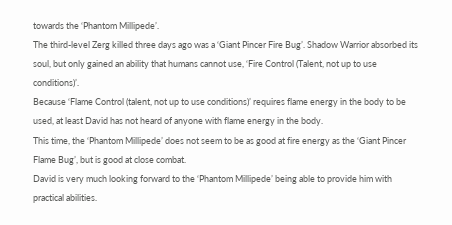towards the ‘Phantom Millipede’.
The third-level Zerg killed three days ago was a ‘Giant Pincer Fire Bug’. Shadow Warrior absorbed its soul, but only gained an ability that humans cannot use, ‘Fire Control (Talent, not up to use conditions)’.
Because ‘Flame Control (talent, not up to use conditions)’ requires flame energy in the body to be used, at least David has not heard of anyone with flame energy in the body.
This time, the ‘Phantom Millipede’ does not seem to be as good at fire energy as the ‘Giant Pincer Flame Bug’, but is good at close combat.
David is very much looking forward to the ‘Phantom Millipede’ being able to provide him with practical abilities.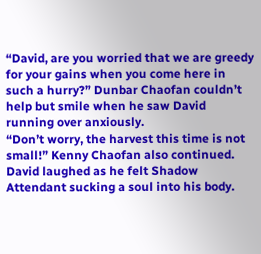“David, are you worried that we are greedy for your gains when you come here in such a hurry?” Dunbar Chaofan couldn’t help but smile when he saw David running over anxiously.
“Don’t worry, the harvest this time is not small!” Kenny Chaofan also continued.
David laughed as he felt Shadow Attendant sucking a soul into his body.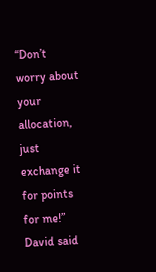“Don’t worry about your allocation, just exchange it for points for me!” David said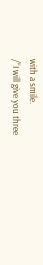with a smile.
/“I will give you three